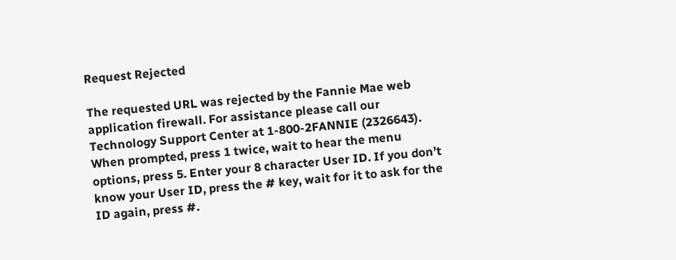Request Rejected

The requested URL was rejected by the Fannie Mae web application firewall. For assistance please call our Technology Support Center at 1-800-2FANNIE (2326643). When prompted, press 1 twice, wait to hear the menu options, press 5. Enter your 8 character User ID. If you don’t know your User ID, press the # key, wait for it to ask for the ID again, press #.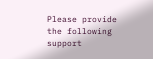Please provide the following support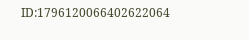ID:1796120066402622064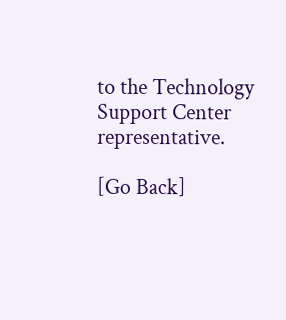to the Technology Support Center representative.

[Go Back]